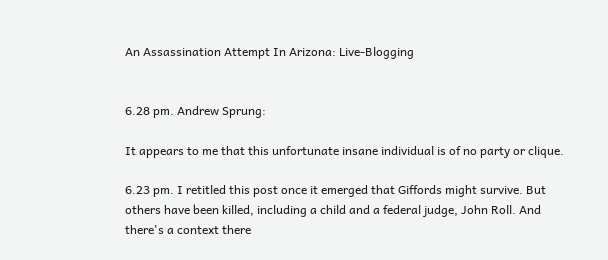An Assassination Attempt In Arizona: Live-Blogging


6.28 pm. Andrew Sprung:

It appears to me that this unfortunate insane individual is of no party or clique.

6.23 pm. I retitled this post once it emerged that Giffords might survive. But others have been killed, including a child and a federal judge, John Roll. And there's a context there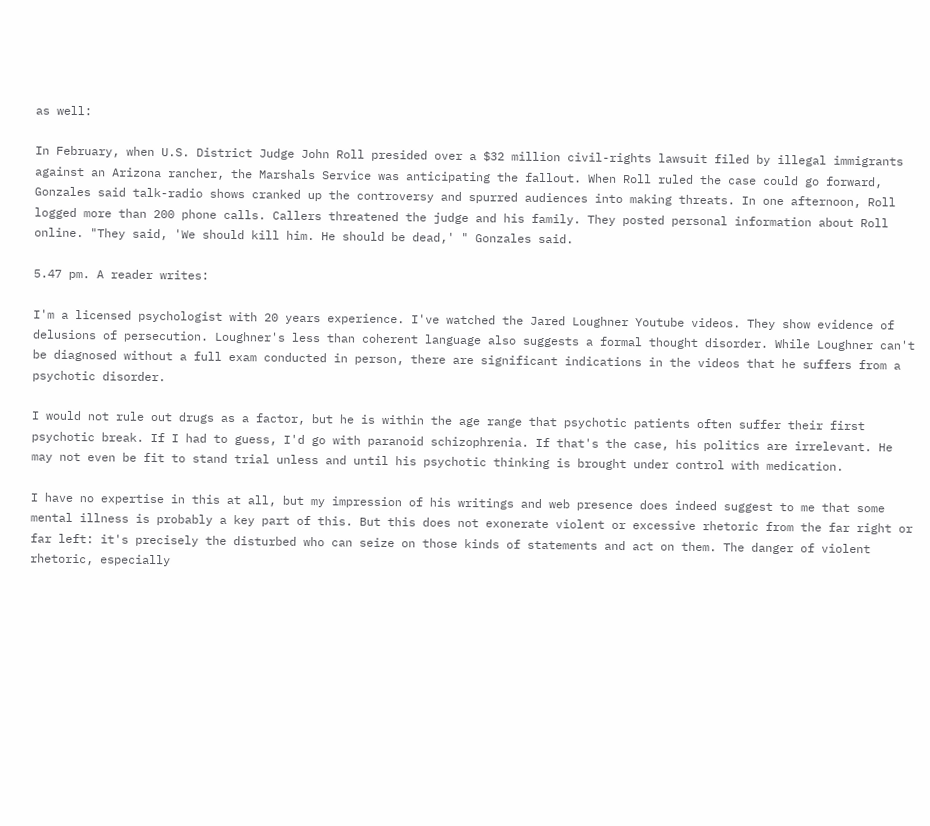as well:

In February, when U.S. District Judge John Roll presided over a $32 million civil-rights lawsuit filed by illegal immigrants against an Arizona rancher, the Marshals Service was anticipating the fallout. When Roll ruled the case could go forward, Gonzales said talk-radio shows cranked up the controversy and spurred audiences into making threats. In one afternoon, Roll logged more than 200 phone calls. Callers threatened the judge and his family. They posted personal information about Roll online. "They said, 'We should kill him. He should be dead,' " Gonzales said.

5.47 pm. A reader writes:

I'm a licensed psychologist with 20 years experience. I've watched the Jared Loughner Youtube videos. They show evidence of delusions of persecution. Loughner's less than coherent language also suggests a formal thought disorder. While Loughner can't be diagnosed without a full exam conducted in person, there are significant indications in the videos that he suffers from a psychotic disorder.

I would not rule out drugs as a factor, but he is within the age range that psychotic patients often suffer their first psychotic break. If I had to guess, I'd go with paranoid schizophrenia. If that's the case, his politics are irrelevant. He may not even be fit to stand trial unless and until his psychotic thinking is brought under control with medication.

I have no expertise in this at all, but my impression of his writings and web presence does indeed suggest to me that some mental illness is probably a key part of this. But this does not exonerate violent or excessive rhetoric from the far right or far left: it's precisely the disturbed who can seize on those kinds of statements and act on them. The danger of violent rhetoric, especially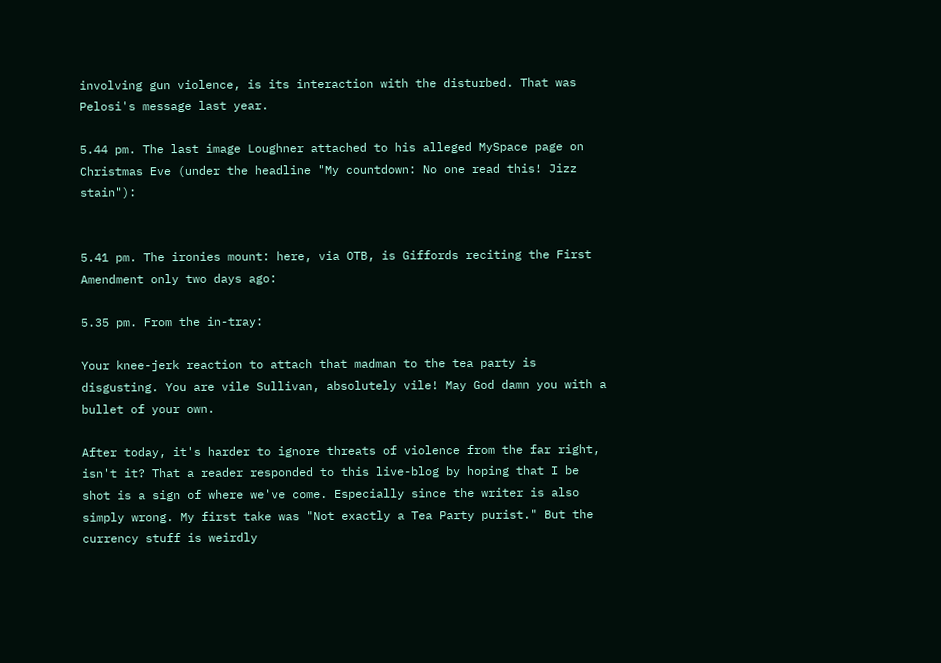involving gun violence, is its interaction with the disturbed. That was Pelosi's message last year.

5.44 pm. The last image Loughner attached to his alleged MySpace page on Christmas Eve (under the headline "My countdown: No one read this! Jizz stain"):


5.41 pm. The ironies mount: here, via OTB, is Giffords reciting the First Amendment only two days ago:

5.35 pm. From the in-tray:

Your knee-jerk reaction to attach that madman to the tea party is disgusting. You are vile Sullivan, absolutely vile! May God damn you with a bullet of your own.

After today, it's harder to ignore threats of violence from the far right, isn't it? That a reader responded to this live-blog by hoping that I be shot is a sign of where we've come. Especially since the writer is also simply wrong. My first take was "Not exactly a Tea Party purist." But the currency stuff is weirdly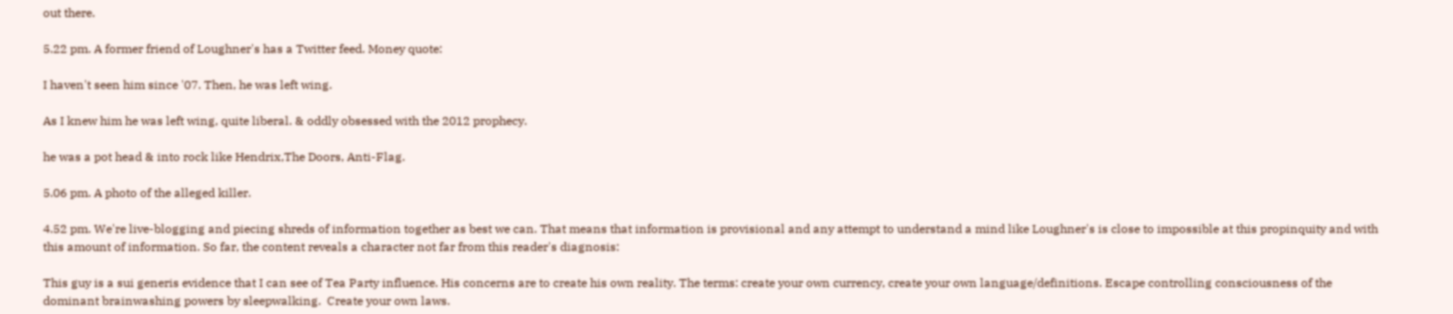out there.

5.22 pm. A former friend of Loughner's has a Twitter feed. Money quote:

I haven't seen him since '07. Then, he was left wing.

As I knew him he was left wing, quite liberal. & oddly obsessed with the 2012 prophecy.

he was a pot head & into rock like Hendrix,The Doors, Anti-Flag.

5.06 pm. A photo of the alleged killer.

4.52 pm. We're live-blogging and piecing shreds of information together as best we can. That means that information is provisional and any attempt to understand a mind like Loughner's is close to impossible at this propinquity and with this amount of information. So far, the content reveals a character not far from this reader's diagnosis:

This guy is a sui generis evidence that I can see of Tea Party influence. His concerns are to create his own reality. The terms: create your own currency, create your own language/definitions. Escape controlling consciousness of the dominant brainwashing powers by sleepwalking.  Create your own laws.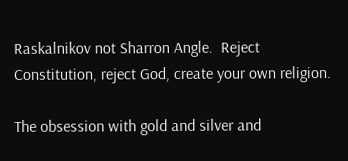Raskalnikov not Sharron Angle.  Reject Constitution, reject God, create your own religion.

The obsession with gold and silver and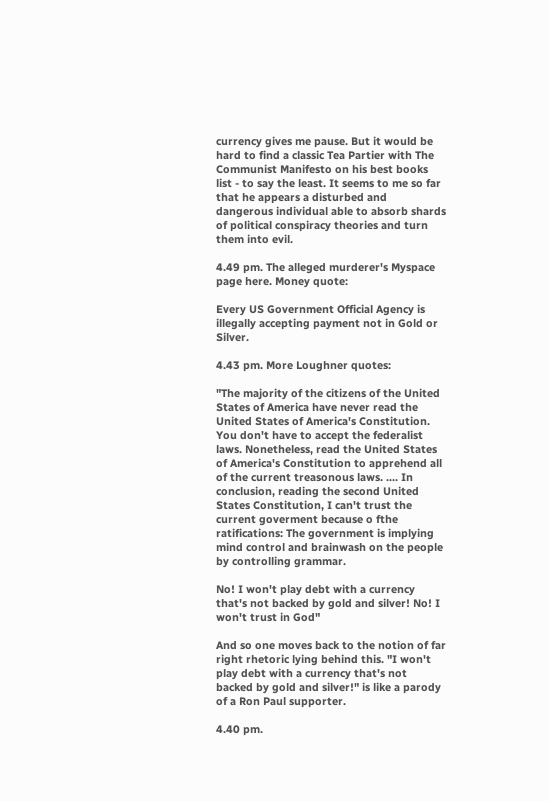currency gives me pause. But it would be hard to find a classic Tea Partier with The Communist Manifesto on his best books list - to say the least. It seems to me so far that he appears a disturbed and dangerous individual able to absorb shards of political conspiracy theories and turn them into evil.

4.49 pm. The alleged murderer's Myspace page here. Money quote:

Every US Government Official Agency is illegally accepting payment not in Gold or Silver.

4.43 pm. More Loughner quotes:

"The majority of the citizens of the United States of America have never read the United States of America's Constitution. You don't have to accept the federalist laws. Nonetheless, read the United States of America's Constitution to apprehend all of the current treasonous laws. .... In conclusion, reading the second United States Constitution, I can't trust the current goverment because o fthe ratifications: The government is implying mind control and brainwash on the people by controlling grammar.

No! I won't play debt with a currency that's not backed by gold and silver! No! I won't trust in God"

And so one moves back to the notion of far right rhetoric lying behind this. "I won't play debt with a currency that's not backed by gold and silver!" is like a parody of a Ron Paul supporter.

4.40 pm.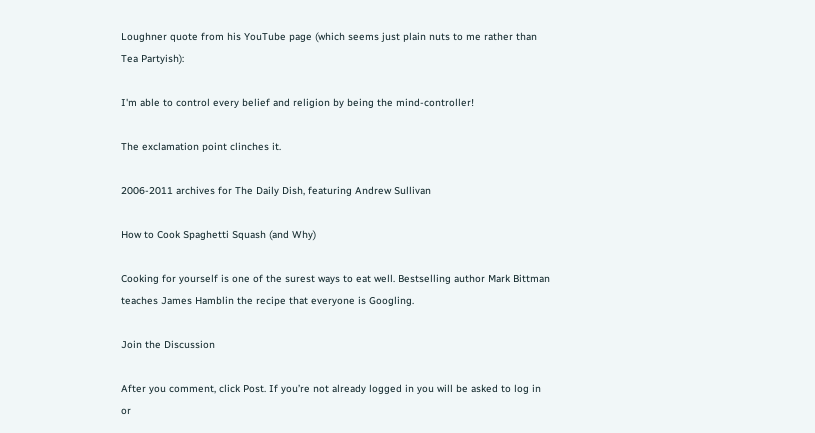Loughner quote from his YouTube page (which seems just plain nuts to me rather than Tea Partyish):

I'm able to control every belief and religion by being the mind-controller!

The exclamation point clinches it.

2006-2011 archives for The Daily Dish, featuring Andrew Sullivan

How to Cook Spaghetti Squash (and Why)

Cooking for yourself is one of the surest ways to eat well. Bestselling author Mark Bittman teaches James Hamblin the recipe that everyone is Googling.

Join the Discussion

After you comment, click Post. If you’re not already logged in you will be asked to log in or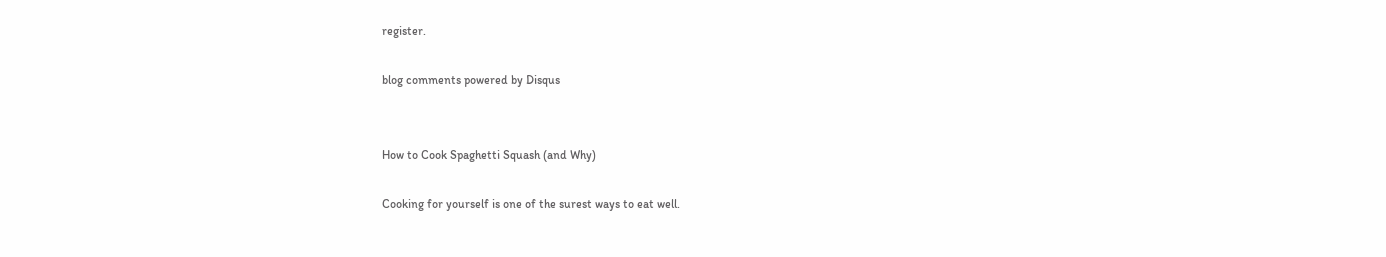register.

blog comments powered by Disqus


How to Cook Spaghetti Squash (and Why)

Cooking for yourself is one of the surest ways to eat well.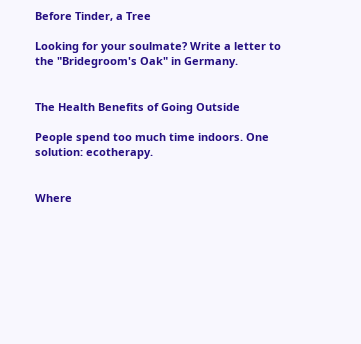Before Tinder, a Tree

Looking for your soulmate? Write a letter to the "Bridegroom's Oak" in Germany.


The Health Benefits of Going Outside

People spend too much time indoors. One solution: ecotherapy.


Where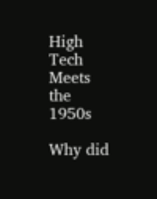High Tech Meets the 1950s

Why did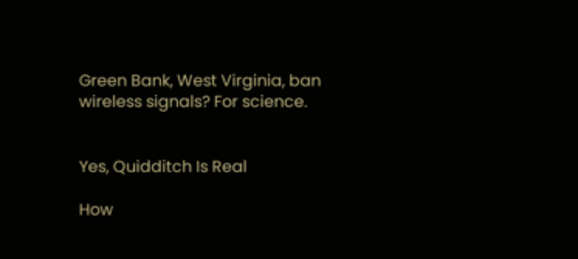Green Bank, West Virginia, ban wireless signals? For science.


Yes, Quidditch Is Real

How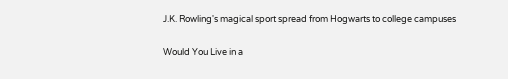J.K. Rowling's magical sport spread from Hogwarts to college campuses


Would You Live in a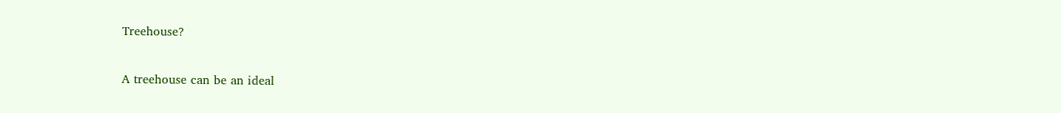Treehouse?

A treehouse can be an ideal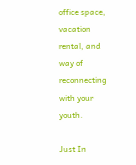office space, vacation rental, and way of reconnecting with your youth.

Just In